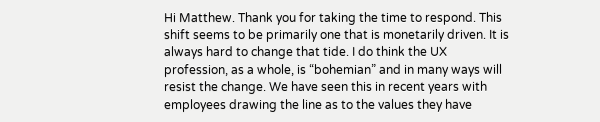Hi Matthew. Thank you for taking the time to respond. This shift seems to be primarily one that is monetarily driven. It is always hard to change that tide. I do think the UX profession, as a whole, is “bohemian” and in many ways will resist the change. We have seen this in recent years with employees drawing the line as to the values they have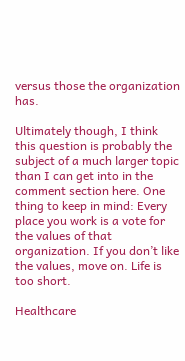versus those the organization has.

Ultimately though, I think this question is probably the subject of a much larger topic than I can get into in the comment section here. One thing to keep in mind: Every place you work is a vote for the values of that organization. If you don’t like the values, move on. Life is too short.

Healthcare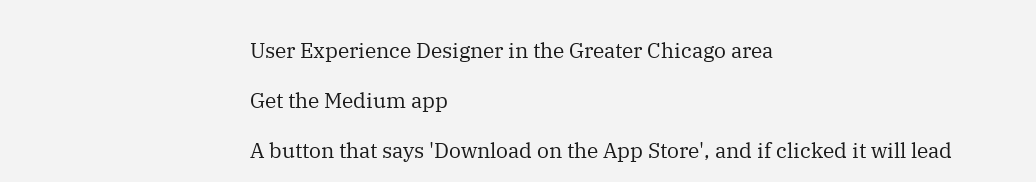User Experience Designer in the Greater Chicago area

Get the Medium app

A button that says 'Download on the App Store', and if clicked it will lead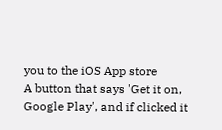you to the iOS App store
A button that says 'Get it on, Google Play', and if clicked it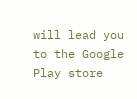will lead you to the Google Play store